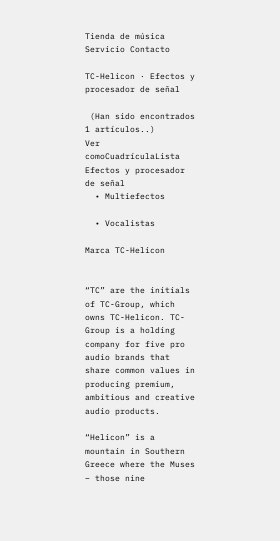Tienda de música Servicio Contacto

TC-Helicon · Efectos y procesador de señal

 (Han sido encontrados 1 artículos..)
Ver comoCuadrículaLista
Efectos y procesador de señal
  • Multiefectos

  • Vocalistas

Marca TC-Helicon


“TC” are the initials of TC-Group, which owns TC-Helicon. TC-Group is a holding company for five pro audio brands that share common values in producing premium, ambitious and creative audio products.

“Helicon” is a mountain in Southern Greece where the Muses – those nine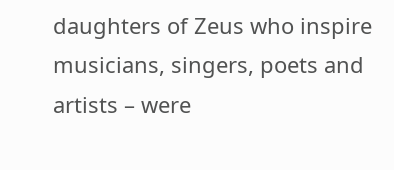daughters of Zeus who inspire musicians, singers, poets and artists – were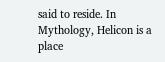said to reside. In Mythology, Helicon is a place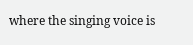where the singing voice is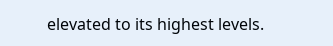elevated to its highest levels.